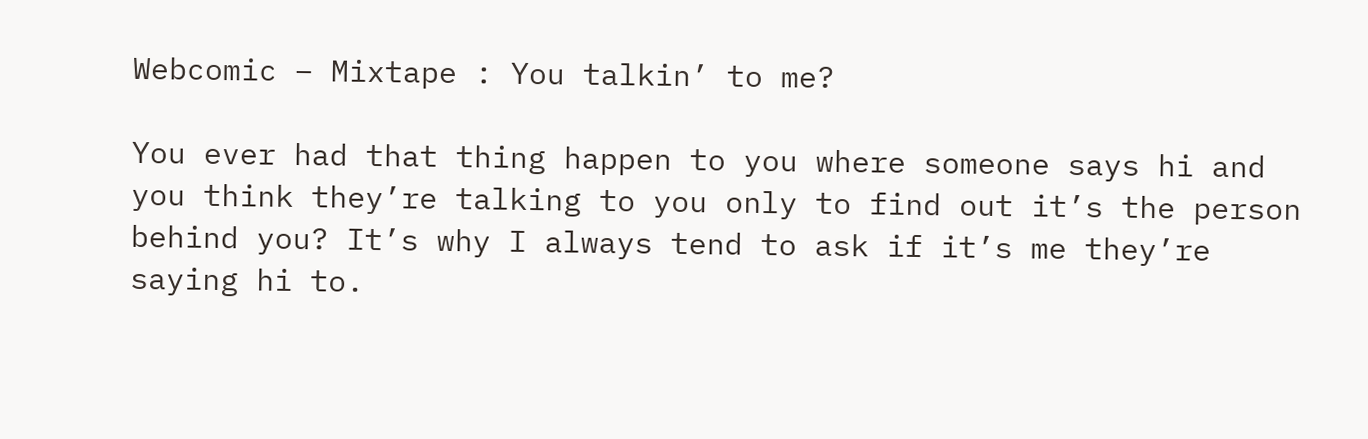Webcomic – Mixtape : You talkin’ to me?

You ever had that thing happen to you where someone says hi and you think they’re talking to you only to find out it’s the person behind you? It’s why I always tend to ask if it’s me they’re saying hi to.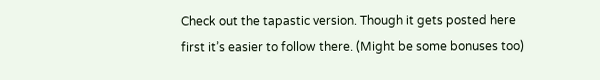Check out the tapastic version. Though it gets posted here first it’s easier to follow there. (Might be some bonuses too)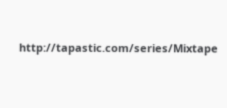http://tapastic.com/series/Mixtape